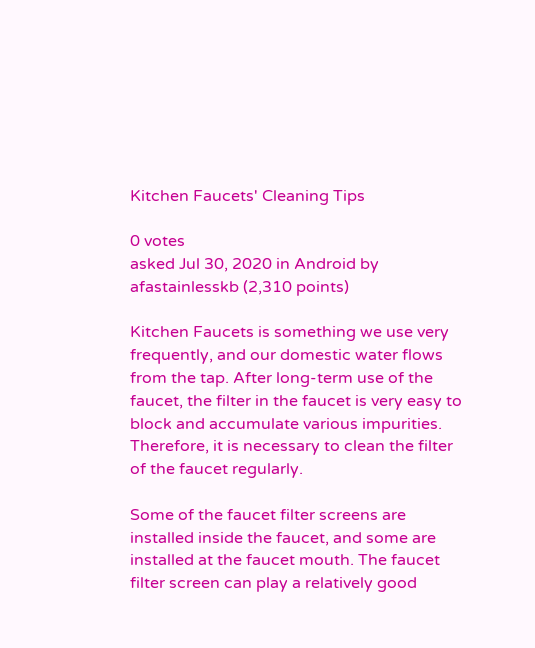Kitchen Faucets' Cleaning Tips

0 votes
asked Jul 30, 2020 in Android by afastainlesskb (2,310 points)

Kitchen Faucets is something we use very frequently, and our domestic water flows from the tap. After long-term use of the faucet, the filter in the faucet is very easy to block and accumulate various impurities. Therefore, it is necessary to clean the filter of the faucet regularly.

Some of the faucet filter screens are installed inside the faucet, and some are installed at the faucet mouth. The faucet filter screen can play a relatively good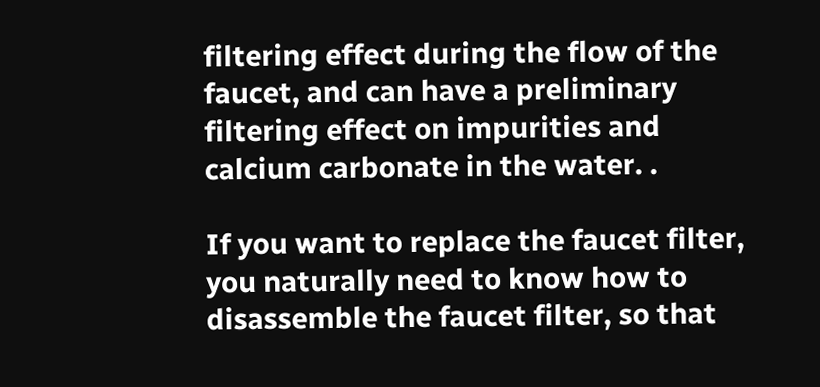filtering effect during the flow of the faucet, and can have a preliminary filtering effect on impurities and calcium carbonate in the water. .

If you want to replace the faucet filter, you naturally need to know how to disassemble the faucet filter, so that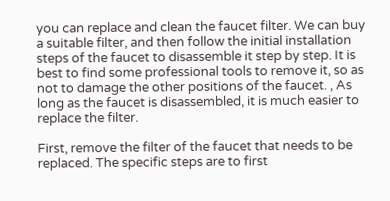you can replace and clean the faucet filter. We can buy a suitable filter, and then follow the initial installation steps of the faucet to disassemble it step by step. It is best to find some professional tools to remove it, so as not to damage the other positions of the faucet. , As long as the faucet is disassembled, it is much easier to replace the filter.

First, remove the filter of the faucet that needs to be replaced. The specific steps are to first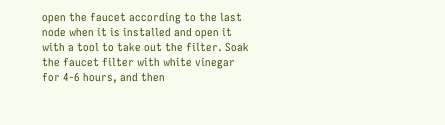open the faucet according to the last node when it is installed and open it with a tool to take out the filter. Soak the faucet filter with white vinegar for 4-6 hours, and then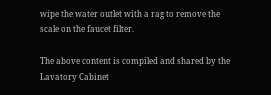wipe the water outlet with a rag to remove the scale on the faucet filter.

The above content is compiled and shared by the Lavatory Cabinet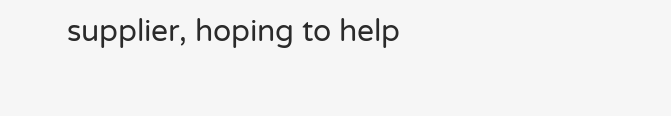supplier, hoping to help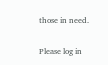those in need.

Please log in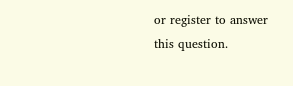or register to answer this question.